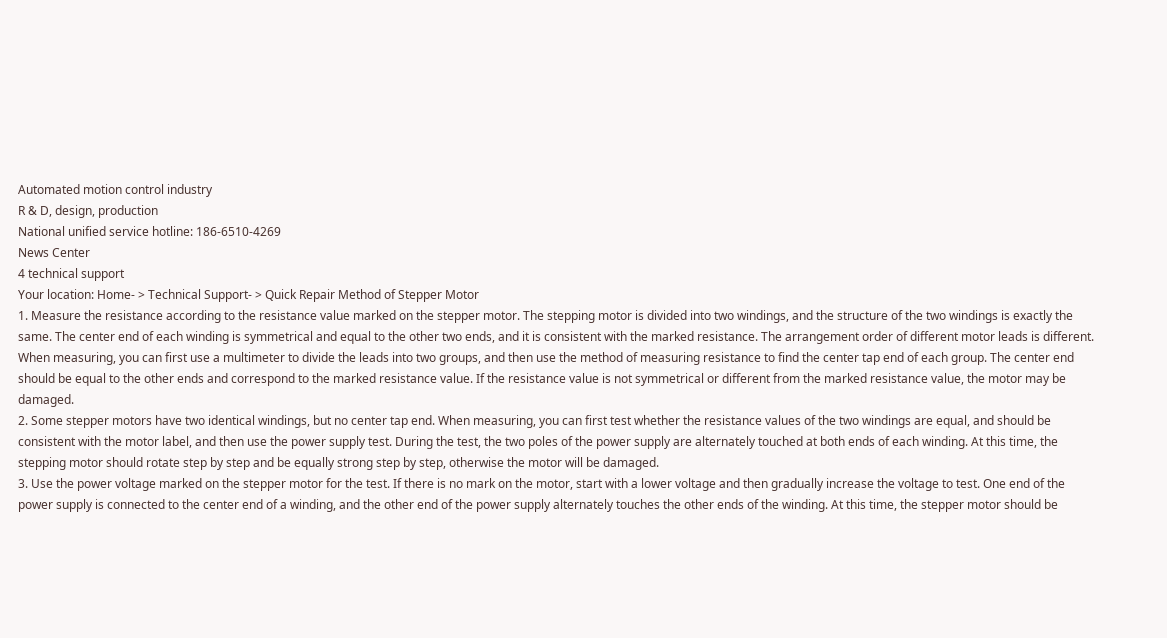Automated motion control industry
R & D, design, production
National unified service hotline: 186-6510-4269
News Center
4 technical support
Your location: Home- > Technical Support- > Quick Repair Method of Stepper Motor
1. Measure the resistance according to the resistance value marked on the stepper motor. The stepping motor is divided into two windings, and the structure of the two windings is exactly the same. The center end of each winding is symmetrical and equal to the other two ends, and it is consistent with the marked resistance. The arrangement order of different motor leads is different. When measuring, you can first use a multimeter to divide the leads into two groups, and then use the method of measuring resistance to find the center tap end of each group. The center end should be equal to the other ends and correspond to the marked resistance value. If the resistance value is not symmetrical or different from the marked resistance value, the motor may be damaged.
2. Some stepper motors have two identical windings, but no center tap end. When measuring, you can first test whether the resistance values of the two windings are equal, and should be consistent with the motor label, and then use the power supply test. During the test, the two poles of the power supply are alternately touched at both ends of each winding. At this time, the stepping motor should rotate step by step and be equally strong step by step, otherwise the motor will be damaged.
3. Use the power voltage marked on the stepper motor for the test. If there is no mark on the motor, start with a lower voltage and then gradually increase the voltage to test. One end of the power supply is connected to the center end of a winding, and the other end of the power supply alternately touches the other ends of the winding. At this time, the stepper motor should be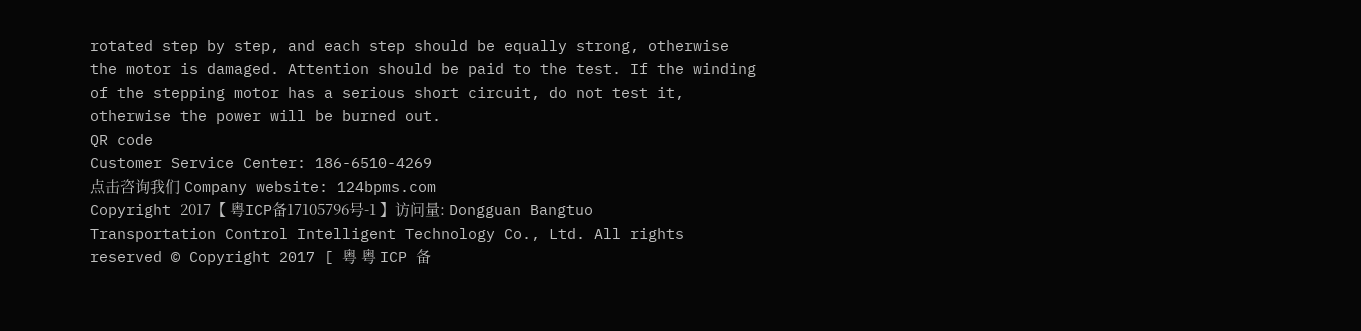rotated step by step, and each step should be equally strong, otherwise the motor is damaged. Attention should be paid to the test. If the winding of the stepping motor has a serious short circuit, do not test it, otherwise the power will be burned out.
QR code
Customer Service Center: 186-6510-4269
点击咨询我们 Company website: 124bpms.com
Copyright 2017【 粤ICP备17105796号-1 】访问量: Dongguan Bangtuo Transportation Control Intelligent Technology Co., Ltd. All rights reserved © Copyright 2017 [ 粤 粤 ICP 备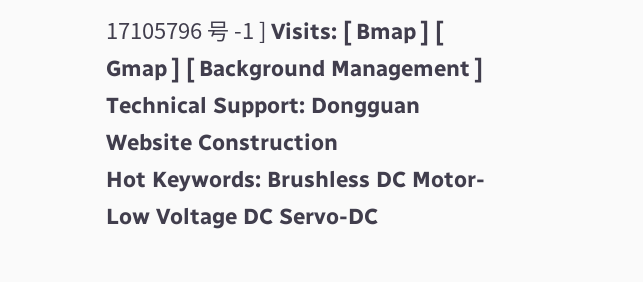17105796 号 -1 ] Visits: [ Bmap ] [ Gmap ] [ Background Management ] Technical Support: Dongguan Website Construction
Hot Keywords: Brushless DC Motor-Low Voltage DC Servo-DC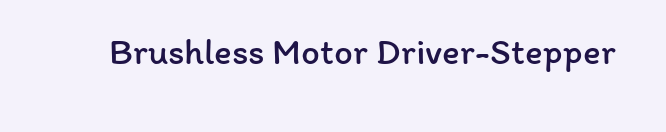Brushless Motor Driver-Stepper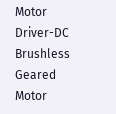Motor Driver-DC Brushless Geared Motor